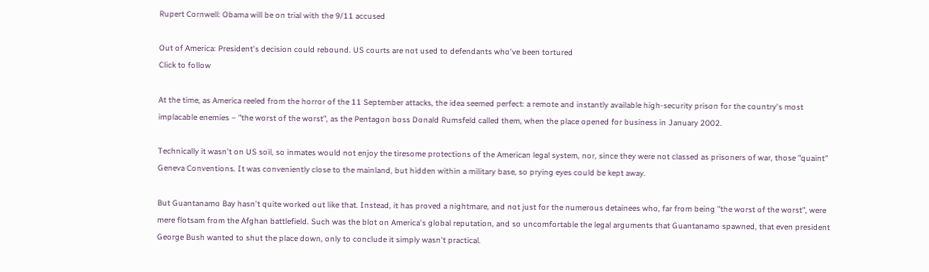Rupert Cornwell: Obama will be on trial with the 9/11 accused

Out of America: President's decision could rebound. US courts are not used to defendants who've been tortured
Click to follow

At the time, as America reeled from the horror of the 11 September attacks, the idea seemed perfect: a remote and instantly available high-security prison for the country's most implacable enemies – "the worst of the worst", as the Pentagon boss Donald Rumsfeld called them, when the place opened for business in January 2002.

Technically it wasn't on US soil, so inmates would not enjoy the tiresome protections of the American legal system, nor, since they were not classed as prisoners of war, those "quaint" Geneva Conventions. It was conveniently close to the mainland, but hidden within a military base, so prying eyes could be kept away.

But Guantanamo Bay hasn't quite worked out like that. Instead, it has proved a nightmare, and not just for the numerous detainees who, far from being "the worst of the worst", were mere flotsam from the Afghan battlefield. Such was the blot on America's global reputation, and so uncomfortable the legal arguments that Guantanamo spawned, that even president George Bush wanted to shut the place down, only to conclude it simply wasn't practical.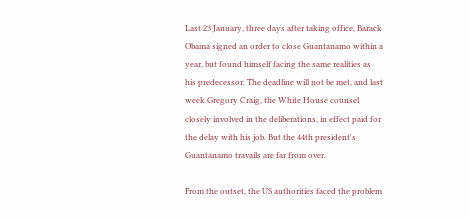Last 23 January, three days after taking office, Barack Obama signed an order to close Guantanamo within a year, but found himself facing the same realities as his predecessor. The deadline will not be met, and last week Gregory Craig, the White House counsel closely involved in the deliberations, in effect paid for the delay with his job. But the 44th president's Guantanamo travails are far from over.

From the outset, the US authorities faced the problem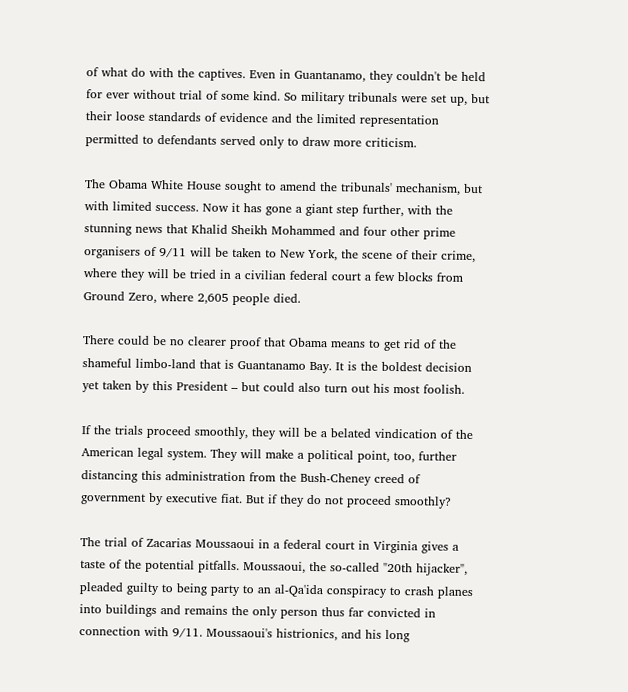of what do with the captives. Even in Guantanamo, they couldn't be held for ever without trial of some kind. So military tribunals were set up, but their loose standards of evidence and the limited representation permitted to defendants served only to draw more criticism.

The Obama White House sought to amend the tribunals' mechanism, but with limited success. Now it has gone a giant step further, with the stunning news that Khalid Sheikh Mohammed and four other prime organisers of 9/11 will be taken to New York, the scene of their crime, where they will be tried in a civilian federal court a few blocks from Ground Zero, where 2,605 people died.

There could be no clearer proof that Obama means to get rid of the shameful limbo-land that is Guantanamo Bay. It is the boldest decision yet taken by this President – but could also turn out his most foolish.

If the trials proceed smoothly, they will be a belated vindication of the American legal system. They will make a political point, too, further distancing this administration from the Bush-Cheney creed of government by executive fiat. But if they do not proceed smoothly?

The trial of Zacarias Moussaoui in a federal court in Virginia gives a taste of the potential pitfalls. Moussaoui, the so-called "20th hijacker", pleaded guilty to being party to an al-Qa'ida conspiracy to crash planes into buildings and remains the only person thus far convicted in connection with 9/11. Moussaoui's histrionics, and his long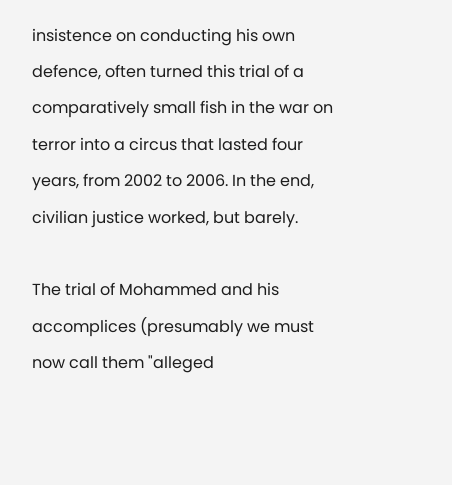insistence on conducting his own defence, often turned this trial of a comparatively small fish in the war on terror into a circus that lasted four years, from 2002 to 2006. In the end, civilian justice worked, but barely.

The trial of Mohammed and his accomplices (presumably we must now call them "alleged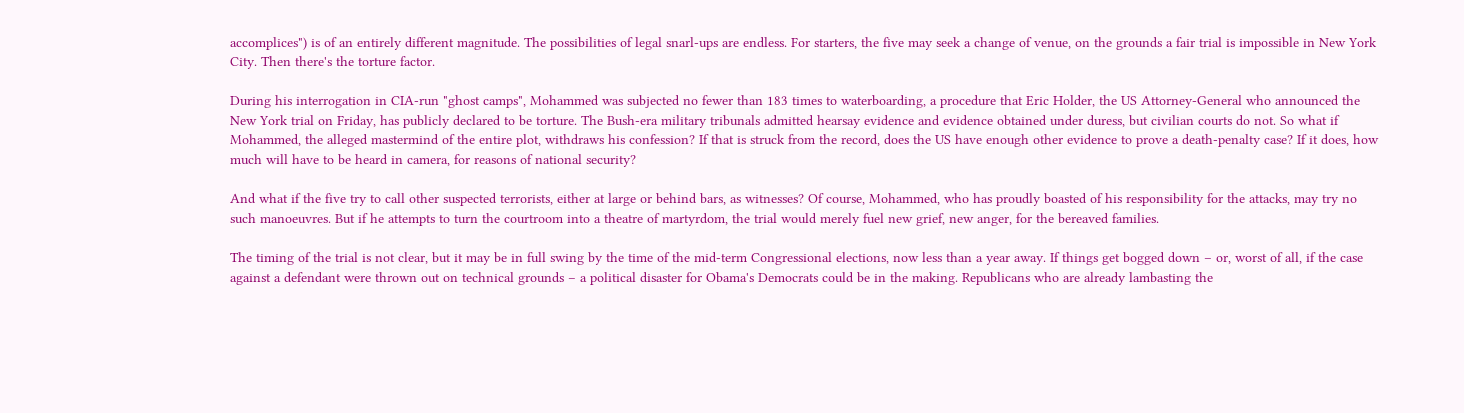accomplices") is of an entirely different magnitude. The possibilities of legal snarl-ups are endless. For starters, the five may seek a change of venue, on the grounds a fair trial is impossible in New York City. Then there's the torture factor.

During his interrogation in CIA-run "ghost camps", Mohammed was subjected no fewer than 183 times to waterboarding, a procedure that Eric Holder, the US Attorney-General who announced the New York trial on Friday, has publicly declared to be torture. The Bush-era military tribunals admitted hearsay evidence and evidence obtained under duress, but civilian courts do not. So what if Mohammed, the alleged mastermind of the entire plot, withdraws his confession? If that is struck from the record, does the US have enough other evidence to prove a death-penalty case? If it does, how much will have to be heard in camera, for reasons of national security?

And what if the five try to call other suspected terrorists, either at large or behind bars, as witnesses? Of course, Mohammed, who has proudly boasted of his responsibility for the attacks, may try no such manoeuvres. But if he attempts to turn the courtroom into a theatre of martyrdom, the trial would merely fuel new grief, new anger, for the bereaved families.

The timing of the trial is not clear, but it may be in full swing by the time of the mid-term Congressional elections, now less than a year away. If things get bogged down – or, worst of all, if the case against a defendant were thrown out on technical grounds – a political disaster for Obama's Democrats could be in the making. Republicans who are already lambasting the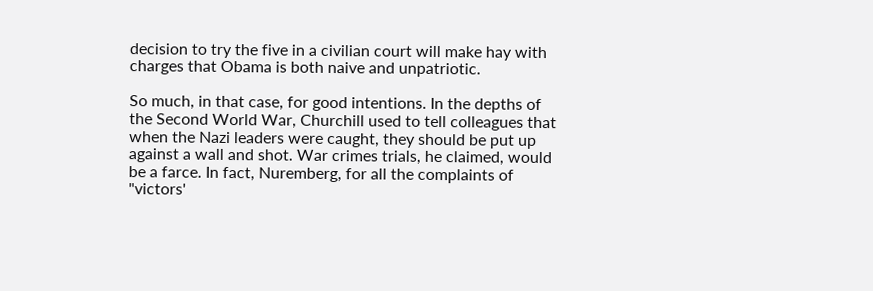decision to try the five in a civilian court will make hay with charges that Obama is both naive and unpatriotic.

So much, in that case, for good intentions. In the depths of the Second World War, Churchill used to tell colleagues that when the Nazi leaders were caught, they should be put up against a wall and shot. War crimes trials, he claimed, would be a farce. In fact, Nuremberg, for all the complaints of "victors'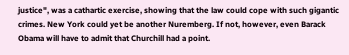justice", was a cathartic exercise, showing that the law could cope with such gigantic crimes. New York could yet be another Nuremberg. If not, however, even Barack Obama will have to admit that Churchill had a point.